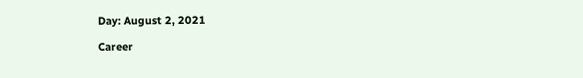Day: August 2, 2021

Career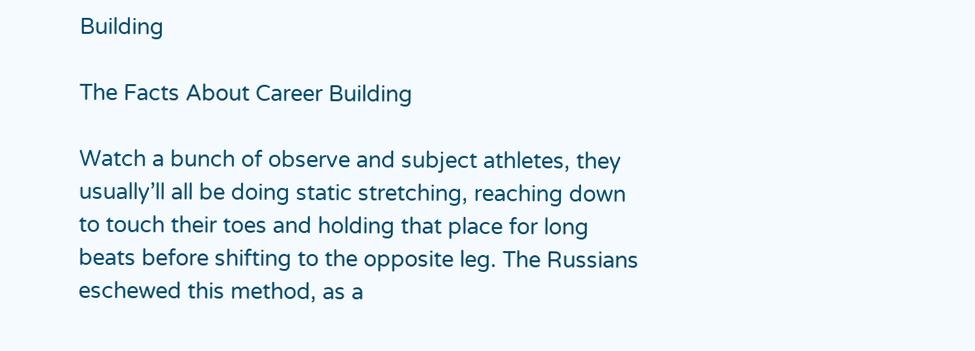Building

The Facts About Career Building

Watch a bunch of observe and subject athletes, they usually’ll all be doing static stretching, reaching down to touch their toes and holding that place for long beats before shifting to the opposite leg. The Russians eschewed this method, as a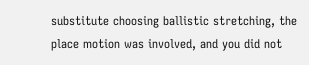substitute choosing ballistic stretching, the place motion was involved, and you did not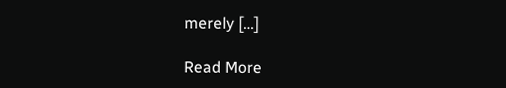merely […]

Read More